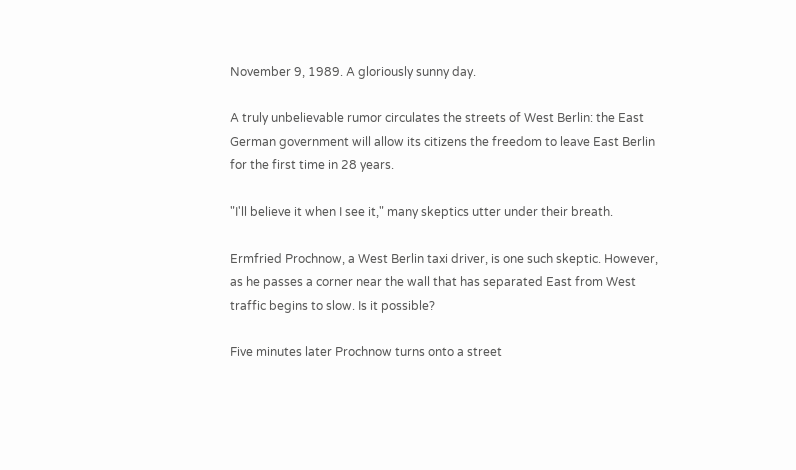November 9, 1989. A gloriously sunny day.

A truly unbelievable rumor circulates the streets of West Berlin: the East German government will allow its citizens the freedom to leave East Berlin for the first time in 28 years.

"I'll believe it when I see it," many skeptics utter under their breath.

Ermfried Prochnow, a West Berlin taxi driver, is one such skeptic. However, as he passes a corner near the wall that has separated East from West traffic begins to slow. Is it possible?

Five minutes later Prochnow turns onto a street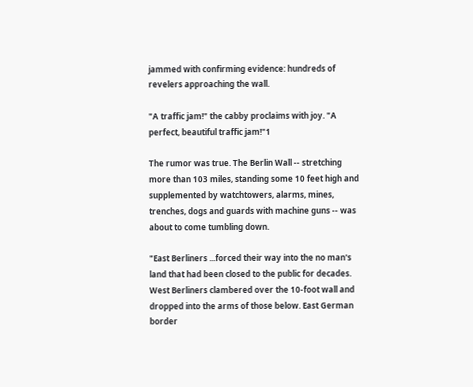jammed with confirming evidence: hundreds of revelers approaching the wall.

"A traffic jam!" the cabby proclaims with joy. "A perfect, beautiful traffic jam!"1

The rumor was true. The Berlin Wall -- stretching more than 103 miles, standing some 10 feet high and supplemented by watchtowers, alarms, mines, trenches, dogs and guards with machine guns -- was about to come tumbling down.

"East Berliners ...forced their way into the no man's land that had been closed to the public for decades. West Berliners clambered over the 10-foot wall and dropped into the arms of those below. East German border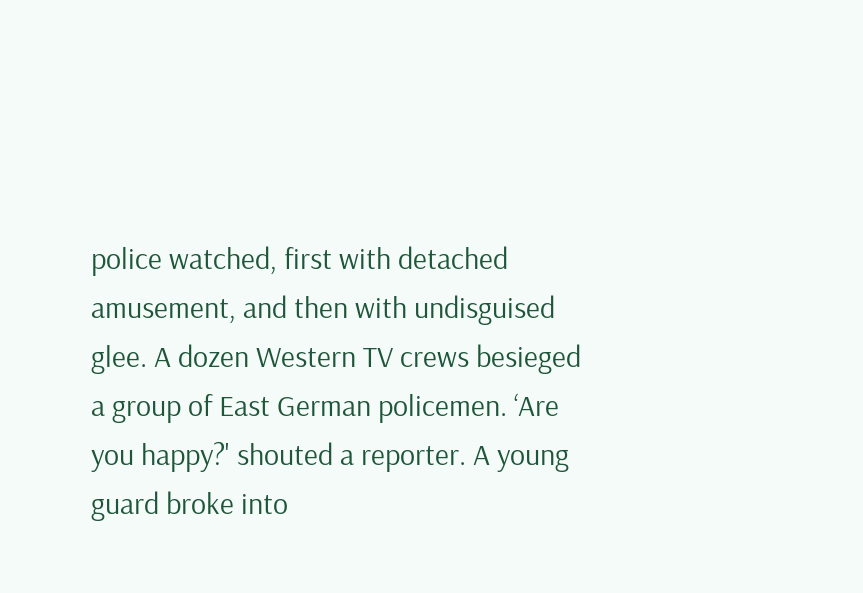police watched, first with detached amusement, and then with undisguised glee. A dozen Western TV crews besieged a group of East German policemen. ‘Are you happy?' shouted a reporter. A young guard broke into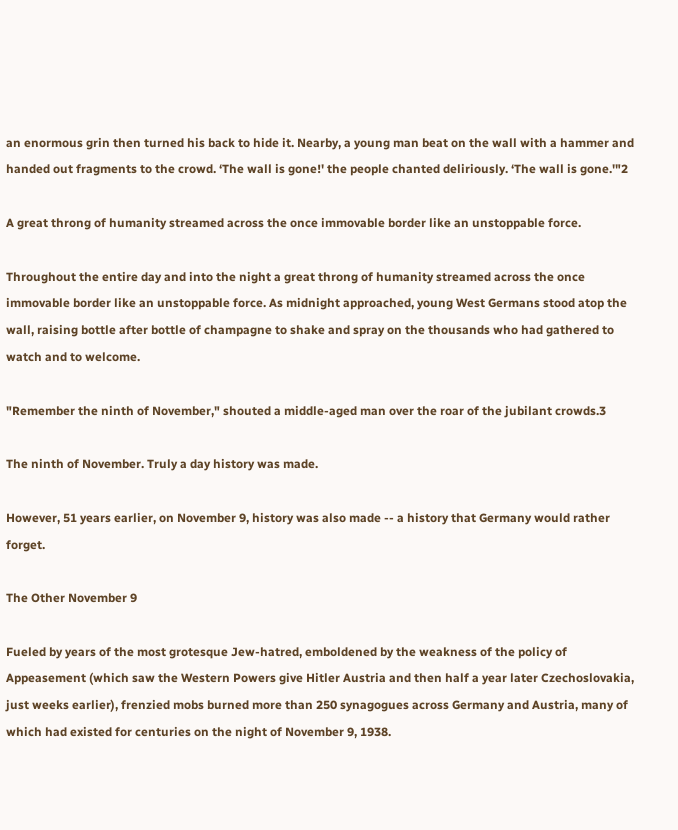an enormous grin then turned his back to hide it. Nearby, a young man beat on the wall with a hammer and handed out fragments to the crowd. ‘The wall is gone!' the people chanted deliriously. ‘The wall is gone.'"2

A great throng of humanity streamed across the once immovable border like an unstoppable force.

Throughout the entire day and into the night a great throng of humanity streamed across the once immovable border like an unstoppable force. As midnight approached, young West Germans stood atop the wall, raising bottle after bottle of champagne to shake and spray on the thousands who had gathered to watch and to welcome.

"Remember the ninth of November," shouted a middle-aged man over the roar of the jubilant crowds.3

The ninth of November. Truly a day history was made.

However, 51 years earlier, on November 9, history was also made -- a history that Germany would rather forget.

The Other November 9

Fueled by years of the most grotesque Jew-hatred, emboldened by the weakness of the policy of Appeasement (which saw the Western Powers give Hitler Austria and then half a year later Czechoslovakia, just weeks earlier), frenzied mobs burned more than 250 synagogues across Germany and Austria, many of which had existed for centuries on the night of November 9, 1938.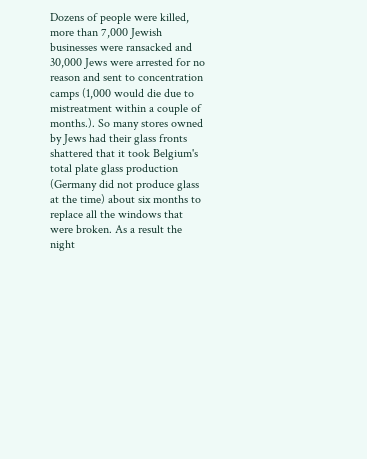Dozens of people were killed, more than 7,000 Jewish businesses were ransacked and 30,000 Jews were arrested for no reason and sent to concentration camps (1,000 would die due to mistreatment within a couple of months.). So many stores owned by Jews had their glass fronts shattered that it took Belgium's total plate glass production (Germany did not produce glass at the time) about six months to replace all the windows that were broken. As a result the night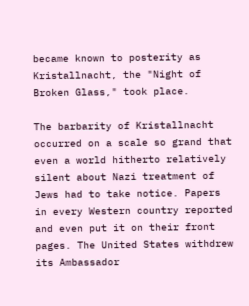became known to posterity as Kristallnacht, the "Night of Broken Glass," took place.

The barbarity of Kristallnacht occurred on a scale so grand that even a world hitherto relatively silent about Nazi treatment of Jews had to take notice. Papers in every Western country reported and even put it on their front pages. The United States withdrew its Ambassador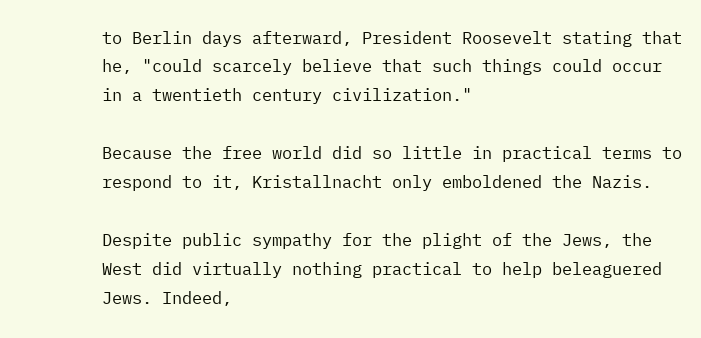to Berlin days afterward, President Roosevelt stating that he, "could scarcely believe that such things could occur in a twentieth century civilization."

Because the free world did so little in practical terms to respond to it, Kristallnacht only emboldened the Nazis.

Despite public sympathy for the plight of the Jews, the West did virtually nothing practical to help beleaguered Jews. Indeed,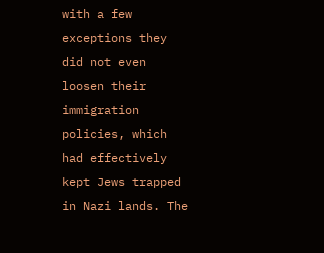with a few exceptions they did not even loosen their immigration policies, which had effectively kept Jews trapped in Nazi lands. The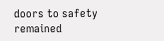doors to safety remained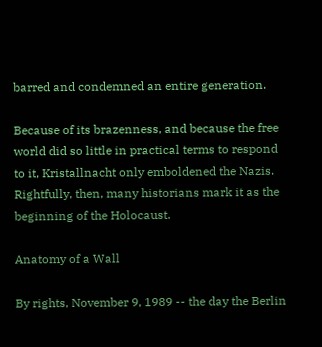barred and condemned an entire generation.

Because of its brazenness, and because the free world did so little in practical terms to respond to it, Kristallnacht only emboldened the Nazis. Rightfully, then, many historians mark it as the beginning of the Holocaust.

Anatomy of a Wall

By rights, November 9, 1989 -- the day the Berlin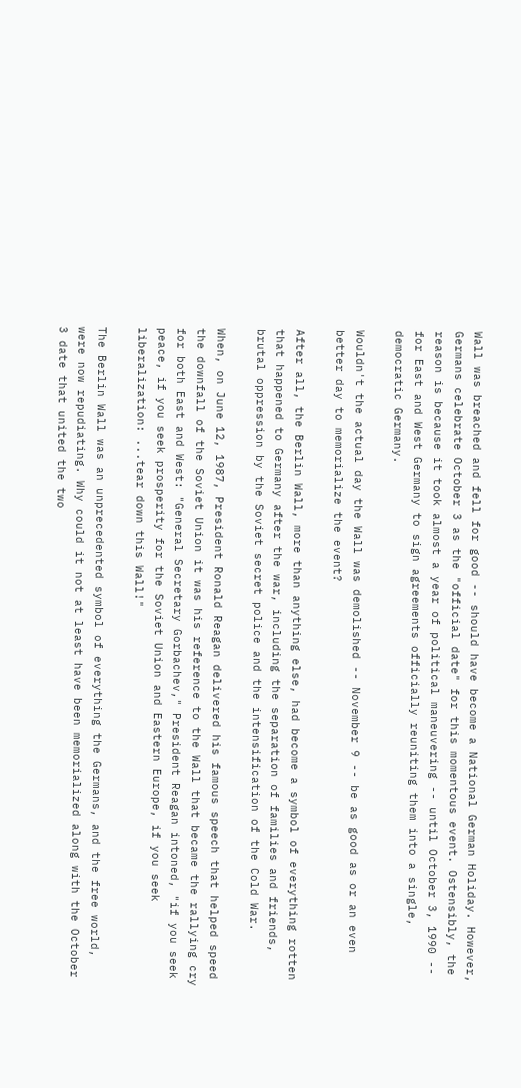Wall was breached and fell for good -- should have become a National German Holiday. However, Germans celebrate October 3 as the "official date" for this momentous event. Ostensibly, the reason is because it took almost a year of political maneuvering -- until October 3, 1990 -- for East and West Germany to sign agreements officially reuniting them into a single, democratic Germany.

Wouldn't the actual day the Wall was demolished -- November 9 -- be as good as or an even better day to memorialize the event?

After all, the Berlin Wall, more than anything else, had become a symbol of everything rotten that happened to Germany after the war, including the separation of families and friends, brutal oppression by the Soviet secret police and the intensification of the Cold War.

When, on June 12, 1987, President Ronald Reagan delivered his famous speech that helped speed the downfall of the Soviet Union it was his reference to the Wall that became the rallying cry for both East and West: "General Secretary Gorbachev," President Reagan intoned, "if you seek peace, if you seek prosperity for the Soviet Union and Eastern Europe, if you seek liberalization: ...tear down this Wall!"

The Berlin Wall was an unprecedented symbol of everything the Germans, and the free world, were now repudiating. Why could it not at least have been memorialized along with the October 3 date that united the two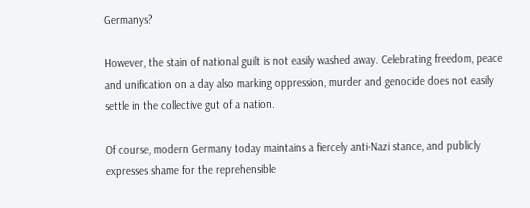Germanys?

However, the stain of national guilt is not easily washed away. Celebrating freedom, peace and unification on a day also marking oppression, murder and genocide does not easily settle in the collective gut of a nation.

Of course, modern Germany today maintains a fiercely anti-Nazi stance, and publicly expresses shame for the reprehensible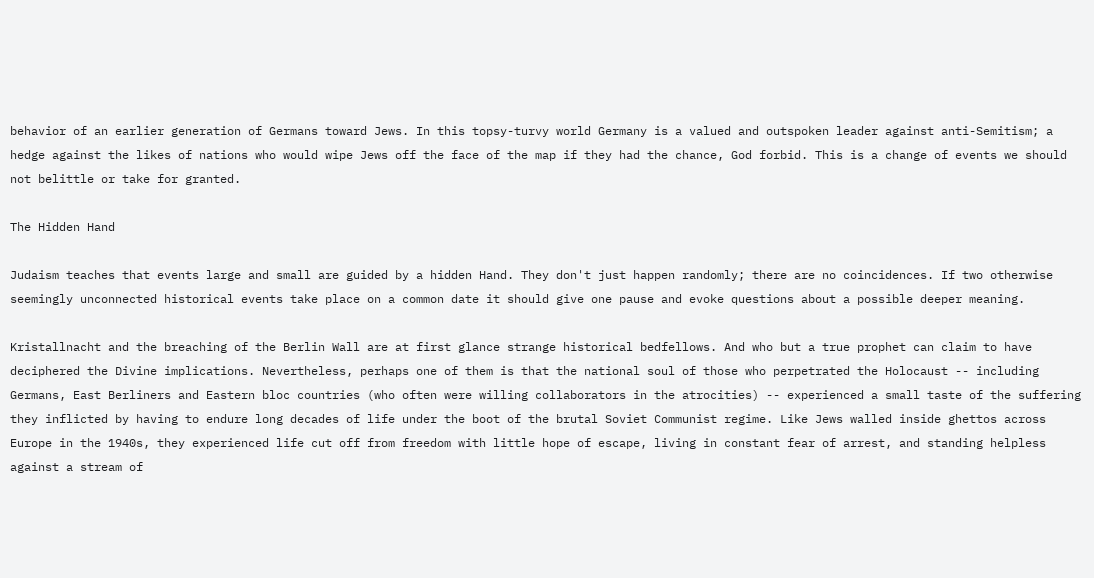behavior of an earlier generation of Germans toward Jews. In this topsy-turvy world Germany is a valued and outspoken leader against anti-Semitism; a hedge against the likes of nations who would wipe Jews off the face of the map if they had the chance, God forbid. This is a change of events we should not belittle or take for granted.

The Hidden Hand

Judaism teaches that events large and small are guided by a hidden Hand. They don't just happen randomly; there are no coincidences. If two otherwise seemingly unconnected historical events take place on a common date it should give one pause and evoke questions about a possible deeper meaning.

Kristallnacht and the breaching of the Berlin Wall are at first glance strange historical bedfellows. And who but a true prophet can claim to have deciphered the Divine implications. Nevertheless, perhaps one of them is that the national soul of those who perpetrated the Holocaust -- including Germans, East Berliners and Eastern bloc countries (who often were willing collaborators in the atrocities) -- experienced a small taste of the suffering they inflicted by having to endure long decades of life under the boot of the brutal Soviet Communist regime. Like Jews walled inside ghettos across Europe in the 1940s, they experienced life cut off from freedom with little hope of escape, living in constant fear of arrest, and standing helpless against a stream of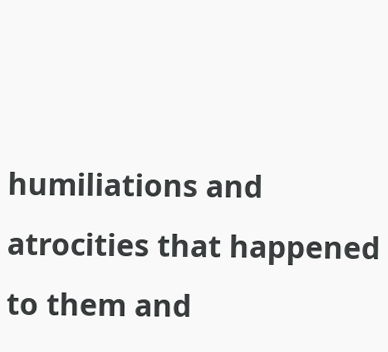humiliations and atrocities that happened to them and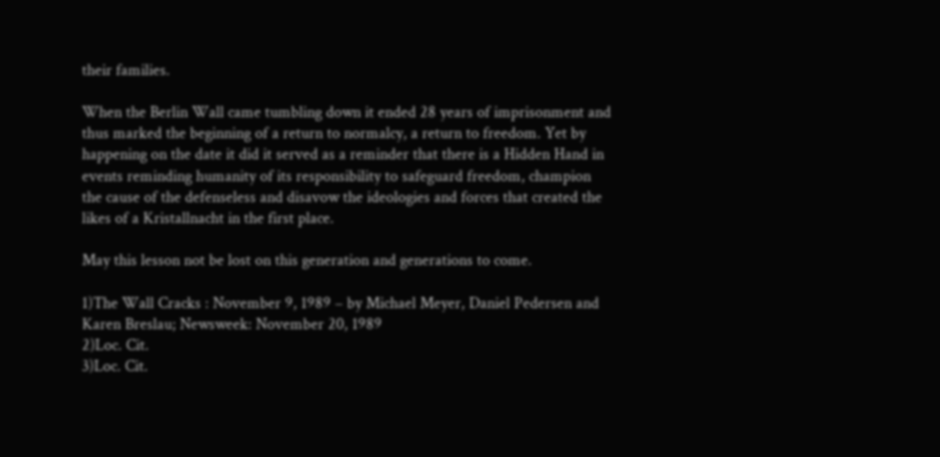their families.

When the Berlin Wall came tumbling down it ended 28 years of imprisonment and thus marked the beginning of a return to normalcy, a return to freedom. Yet by happening on the date it did it served as a reminder that there is a Hidden Hand in events reminding humanity of its responsibility to safeguard freedom, champion the cause of the defenseless and disavow the ideologies and forces that created the likes of a Kristallnacht in the first place.

May this lesson not be lost on this generation and generations to come.

1)The Wall Cracks : November 9, 1989 – by Michael Meyer, Daniel Pedersen and Karen Breslau; Newsweek: November 20, 1989
2)Loc. Cit.
3)Loc. Cit.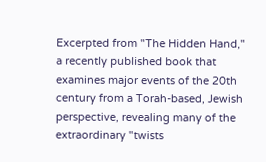Excerpted from "The Hidden Hand," a recently published book that examines major events of the 20th century from a Torah-based, Jewish perspective, revealing many of the extraordinary "twists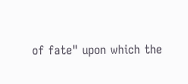of fate" upon which the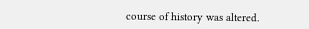course of history was altered.